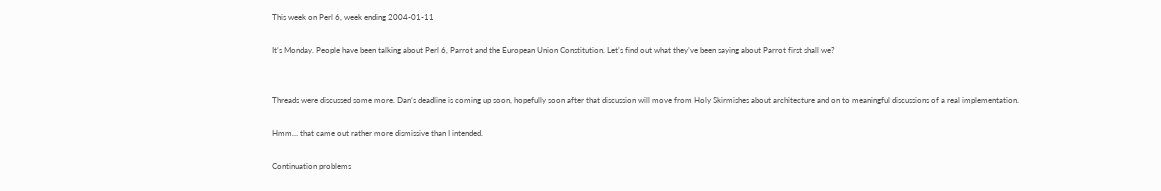This week on Perl 6, week ending 2004-01-11

It’s Monday. People have been talking about Perl 6, Parrot and the European Union Constitution. Let’s find out what they’ve been saying about Parrot first shall we?


Threads were discussed some more. Dan’s deadline is coming up soon, hopefully soon after that discussion will move from Holy Skirmishes about architecture and on to meaningful discussions of a real implementation.

Hmm… that came out rather more dismissive than I intended.

Continuation problems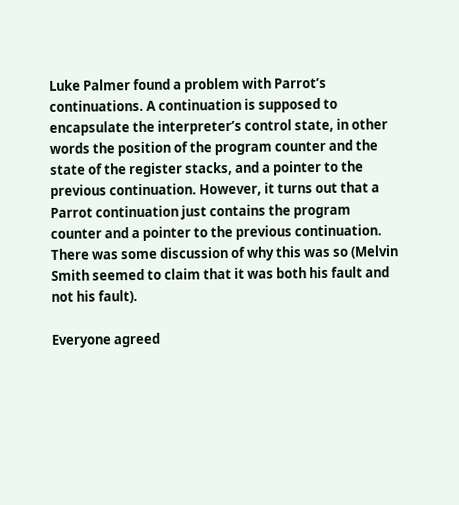Luke Palmer found a problem with Parrot’s continuations. A continuation is supposed to encapsulate the interpreter’s control state, in other words the position of the program counter and the state of the register stacks, and a pointer to the previous continuation. However, it turns out that a Parrot continuation just contains the program counter and a pointer to the previous continuation. There was some discussion of why this was so (Melvin Smith seemed to claim that it was both his fault and not his fault).

Everyone agreed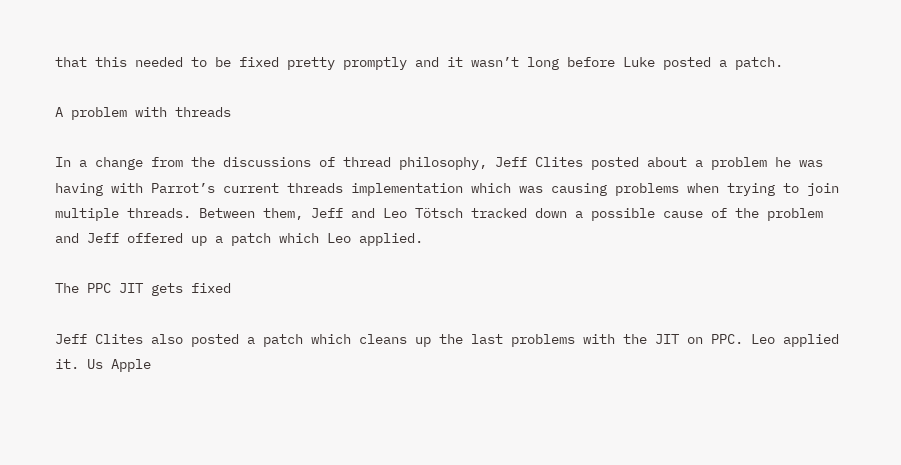that this needed to be fixed pretty promptly and it wasn’t long before Luke posted a patch.

A problem with threads

In a change from the discussions of thread philosophy, Jeff Clites posted about a problem he was having with Parrot’s current threads implementation which was causing problems when trying to join multiple threads. Between them, Jeff and Leo Tötsch tracked down a possible cause of the problem and Jeff offered up a patch which Leo applied.

The PPC JIT gets fixed

Jeff Clites also posted a patch which cleans up the last problems with the JIT on PPC. Leo applied it. Us Apple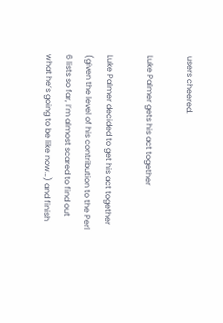users cheered.

Luke Palmer gets his act together

Luke Palmer decided to get his act together (given the level of his contribution to the Perl 6 lists so far, I’m almost scared to find out what he’s going to be like now…) and finish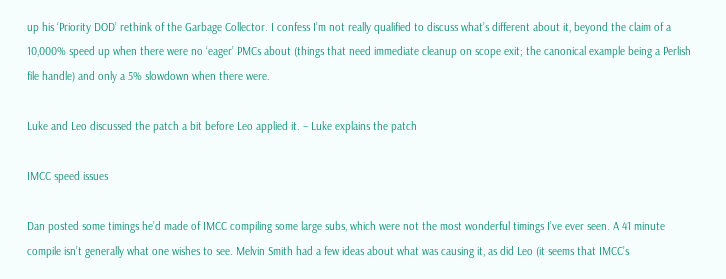up his ‘Priority DOD’ rethink of the Garbage Collector. I confess I’m not really qualified to discuss what’s different about it, beyond the claim of a 10,000% speed up when there were no ‘eager’ PMCs about (things that need immediate cleanup on scope exit; the canonical example being a Perlish file handle) and only a 5% slowdown when there were.

Luke and Leo discussed the patch a bit before Leo applied it. – Luke explains the patch

IMCC speed issues

Dan posted some timings he’d made of IMCC compiling some large subs, which were not the most wonderful timings I’ve ever seen. A 41 minute compile isn’t generally what one wishes to see. Melvin Smith had a few ideas about what was causing it, as did Leo (it seems that IMCC’s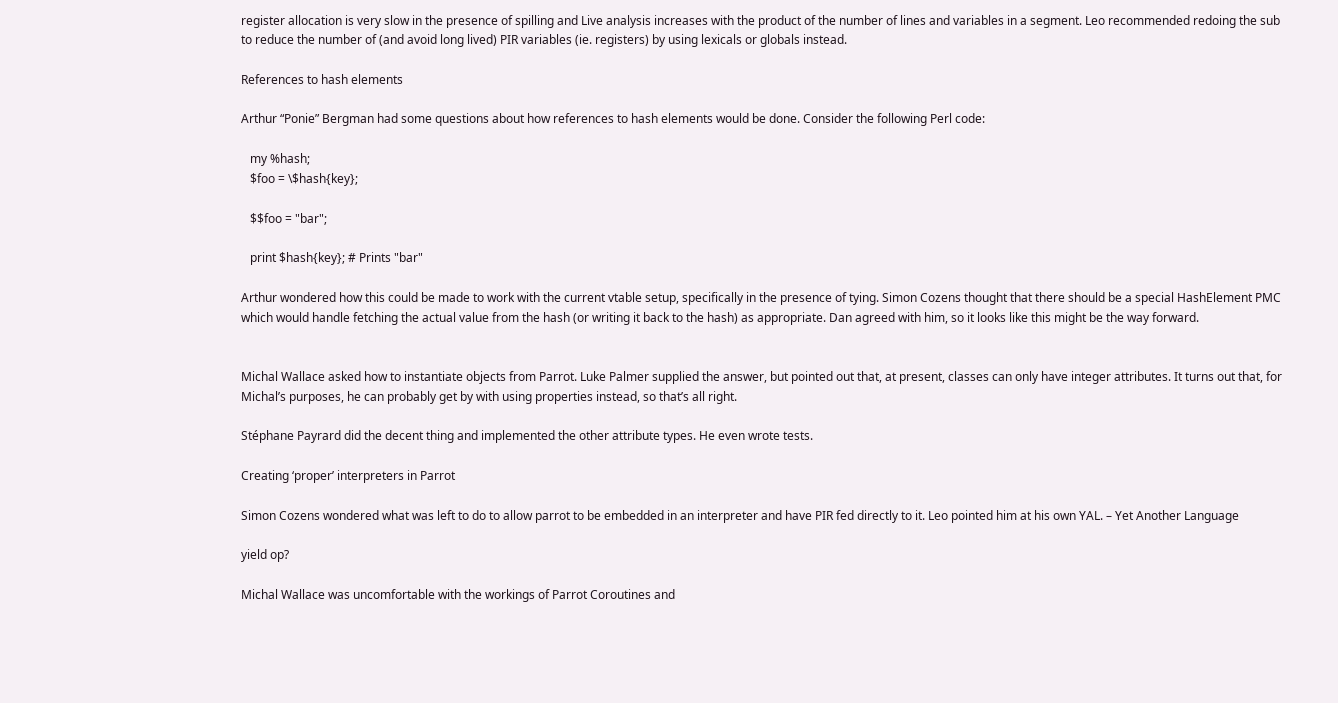register allocation is very slow in the presence of spilling and Live analysis increases with the product of the number of lines and variables in a segment. Leo recommended redoing the sub to reduce the number of (and avoid long lived) PIR variables (ie. registers) by using lexicals or globals instead.

References to hash elements

Arthur “Ponie” Bergman had some questions about how references to hash elements would be done. Consider the following Perl code:

   my %hash;
   $foo = \$hash{key};

   $$foo = "bar";

   print $hash{key}; # Prints "bar"

Arthur wondered how this could be made to work with the current vtable setup, specifically in the presence of tying. Simon Cozens thought that there should be a special HashElement PMC which would handle fetching the actual value from the hash (or writing it back to the hash) as appropriate. Dan agreed with him, so it looks like this might be the way forward.


Michal Wallace asked how to instantiate objects from Parrot. Luke Palmer supplied the answer, but pointed out that, at present, classes can only have integer attributes. It turns out that, for Michal’s purposes, he can probably get by with using properties instead, so that’s all right.

Stéphane Payrard did the decent thing and implemented the other attribute types. He even wrote tests.

Creating ‘proper’ interpreters in Parrot

Simon Cozens wondered what was left to do to allow parrot to be embedded in an interpreter and have PIR fed directly to it. Leo pointed him at his own YAL. – Yet Another Language

yield op?

Michal Wallace was uncomfortable with the workings of Parrot Coroutines and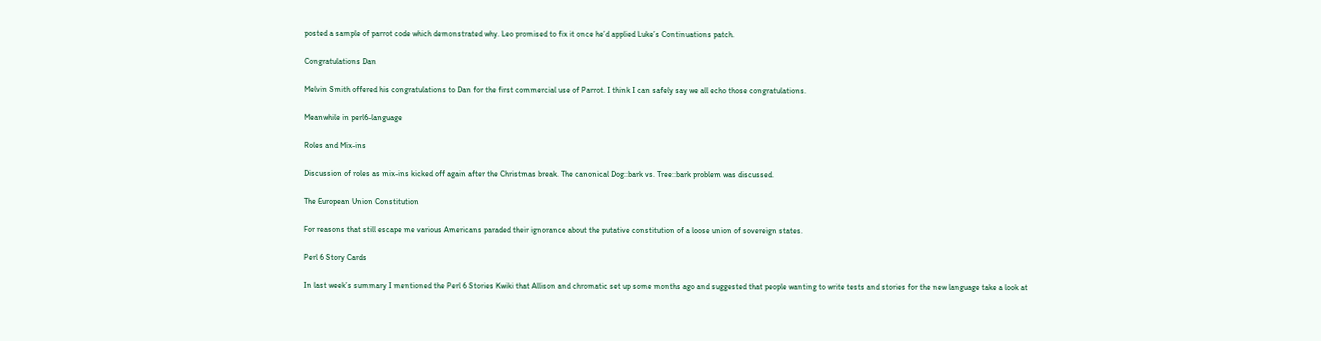posted a sample of parrot code which demonstrated why. Leo promised to fix it once he’d applied Luke’s Continuations patch.

Congratulations Dan

Melvin Smith offered his congratulations to Dan for the first commercial use of Parrot. I think I can safely say we all echo those congratulations.

Meanwhile in perl6-language

Roles and Mix-ins

Discussion of roles as mix-ins kicked off again after the Christmas break. The canonical Dog::bark vs. Tree::bark problem was discussed.

The European Union Constitution

For reasons that still escape me various Americans paraded their ignorance about the putative constitution of a loose union of sovereign states.

Perl 6 Story Cards

In last week’s summary I mentioned the Perl 6 Stories Kwiki that Allison and chromatic set up some months ago and suggested that people wanting to write tests and stories for the new language take a look at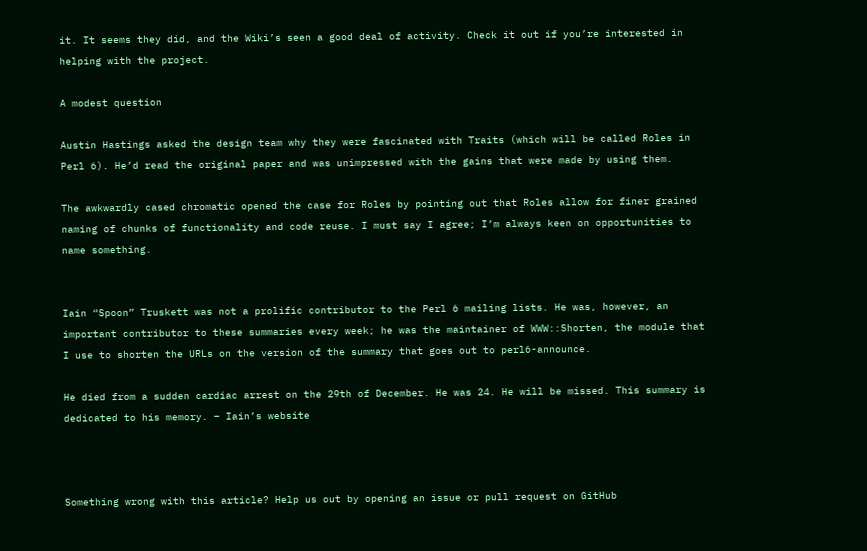it. It seems they did, and the Wiki’s seen a good deal of activity. Check it out if you’re interested in helping with the project.

A modest question

Austin Hastings asked the design team why they were fascinated with Traits (which will be called Roles in Perl 6). He’d read the original paper and was unimpressed with the gains that were made by using them.

The awkwardly cased chromatic opened the case for Roles by pointing out that Roles allow for finer grained naming of chunks of functionality and code reuse. I must say I agree; I’m always keen on opportunities to name something.


Iain “Spoon” Truskett was not a prolific contributor to the Perl 6 mailing lists. He was, however, an important contributor to these summaries every week; he was the maintainer of WWW::Shorten, the module that I use to shorten the URLs on the version of the summary that goes out to perl6-announce.

He died from a sudden cardiac arrest on the 29th of December. He was 24. He will be missed. This summary is dedicated to his memory. – Iain’s website



Something wrong with this article? Help us out by opening an issue or pull request on GitHub